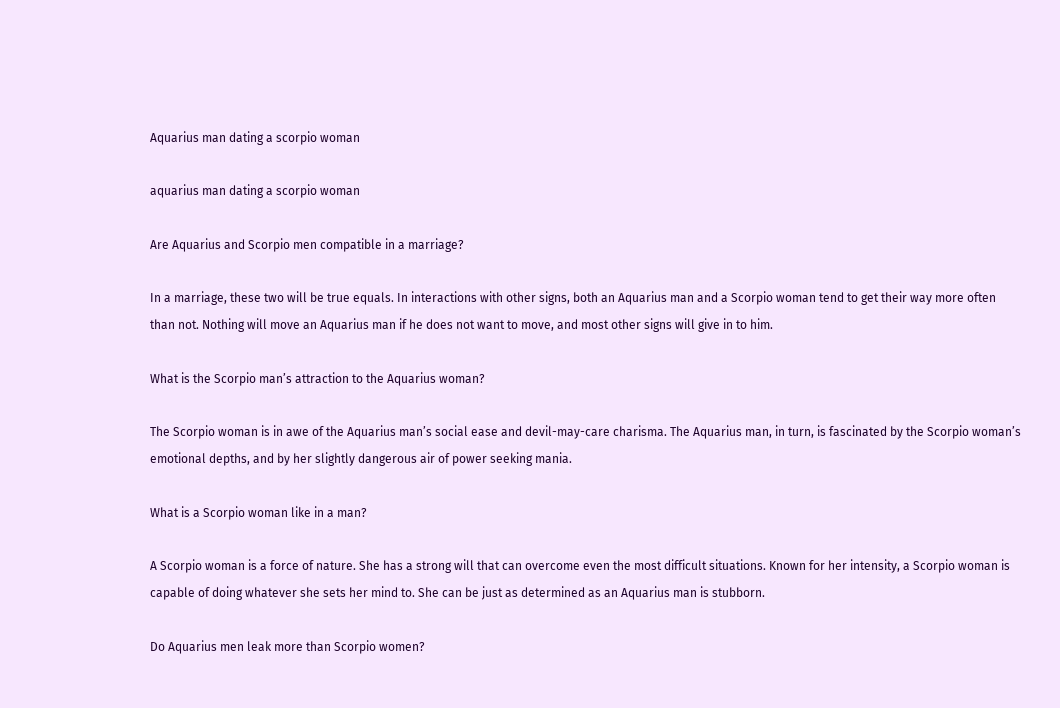Aquarius man dating a scorpio woman

aquarius man dating a scorpio woman

Are Aquarius and Scorpio men compatible in a marriage?

In a marriage, these two will be true equals. In interactions with other signs, both an Aquarius man and a Scorpio woman tend to get their way more often than not. Nothing will move an Aquarius man if he does not want to move, and most other signs will give in to him.

What is the Scorpio man’s attraction to the Aquarius woman?

The Scorpio woman is in awe of the Aquarius man’s social ease and devil-may-care charisma. The Aquarius man, in turn, is fascinated by the Scorpio woman’s emotional depths, and by her slightly dangerous air of power seeking mania.

What is a Scorpio woman like in a man?

A Scorpio woman is a force of nature. She has a strong will that can overcome even the most difficult situations. Known for her intensity, a Scorpio woman is capable of doing whatever she sets her mind to. She can be just as determined as an Aquarius man is stubborn.

Do Aquarius men leak more than Scorpio women?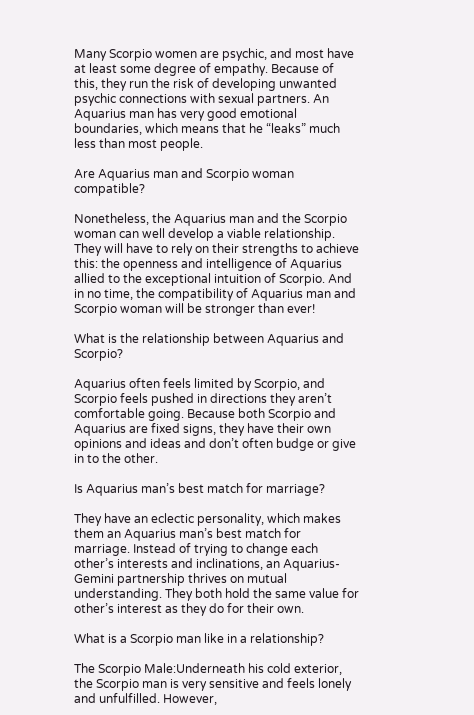Many Scorpio women are psychic, and most have at least some degree of empathy. Because of this, they run the risk of developing unwanted psychic connections with sexual partners. An Aquarius man has very good emotional boundaries, which means that he “leaks” much less than most people.

Are Aquarius man and Scorpio woman compatible?

Nonetheless, the Aquarius man and the Scorpio woman can well develop a viable relationship. They will have to rely on their strengths to achieve this: the openness and intelligence of Aquarius allied to the exceptional intuition of Scorpio. And in no time, the compatibility of Aquarius man and Scorpio woman will be stronger than ever!

What is the relationship between Aquarius and Scorpio?

Aquarius often feels limited by Scorpio, and Scorpio feels pushed in directions they aren’t comfortable going. Because both Scorpio and Aquarius are fixed signs, they have their own opinions and ideas and don’t often budge or give in to the other.

Is Aquarius man’s best match for marriage?

They have an eclectic personality, which makes them an Aquarius man’s best match for marriage. Instead of trying to change each other’s interests and inclinations, an Aquarius-Gemini partnership thrives on mutual understanding. They both hold the same value for other’s interest as they do for their own.

What is a Scorpio man like in a relationship?

The Scorpio Male:Underneath his cold exterior, the Scorpio man is very sensitive and feels lonely and unfulfilled. However,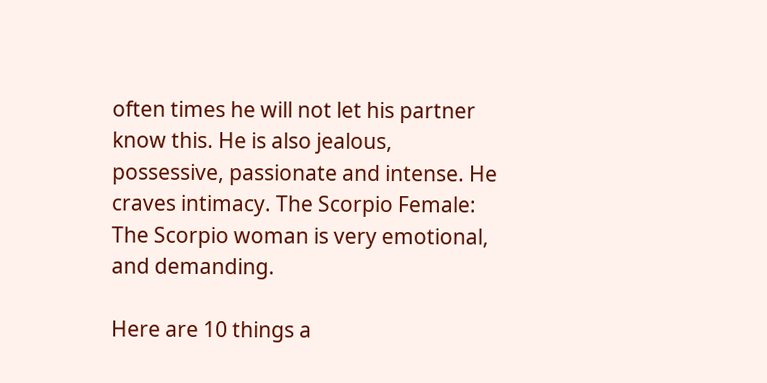often times he will not let his partner know this. He is also jealous, possessive, passionate and intense. He craves intimacy. The Scorpio Female: The Scorpio woman is very emotional, and demanding.

Here are 10 things a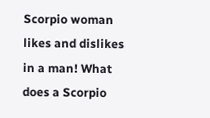Scorpio woman likes and dislikes in a man! What does a Scorpio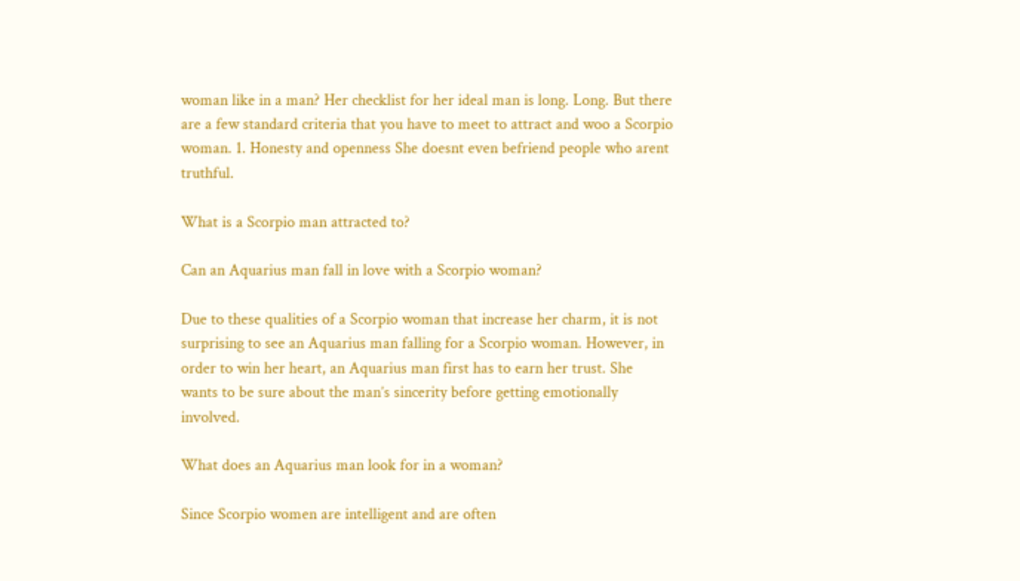woman like in a man? Her checklist for her ideal man is long. Long. But there are a few standard criteria that you have to meet to attract and woo a Scorpio woman. 1. Honesty and openness She doesnt even befriend people who arent truthful.

What is a Scorpio man attracted to?

Can an Aquarius man fall in love with a Scorpio woman?

Due to these qualities of a Scorpio woman that increase her charm, it is not surprising to see an Aquarius man falling for a Scorpio woman. However, in order to win her heart, an Aquarius man first has to earn her trust. She wants to be sure about the man’s sincerity before getting emotionally involved.

What does an Aquarius man look for in a woman?

Since Scorpio women are intelligent and are often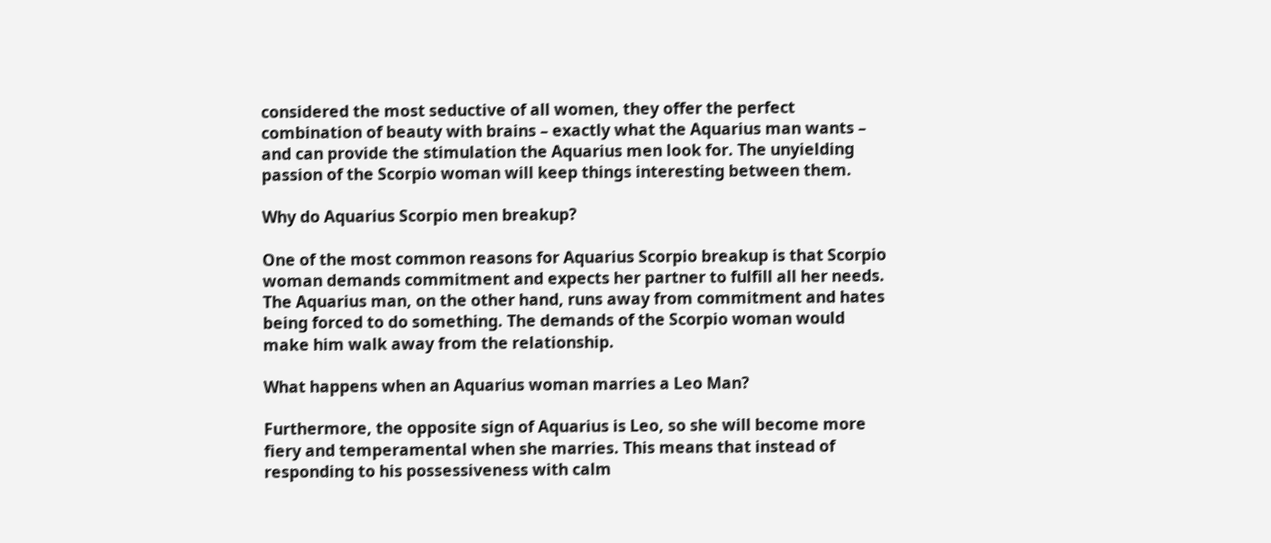considered the most seductive of all women, they offer the perfect combination of beauty with brains – exactly what the Aquarius man wants – and can provide the stimulation the Aquarius men look for. The unyielding passion of the Scorpio woman will keep things interesting between them.

Why do Aquarius Scorpio men breakup?

One of the most common reasons for Aquarius Scorpio breakup is that Scorpio woman demands commitment and expects her partner to fulfill all her needs. The Aquarius man, on the other hand, runs away from commitment and hates being forced to do something. The demands of the Scorpio woman would make him walk away from the relationship.

What happens when an Aquarius woman marries a Leo Man?

Furthermore, the opposite sign of Aquarius is Leo, so she will become more fiery and temperamental when she marries. This means that instead of responding to his possessiveness with calm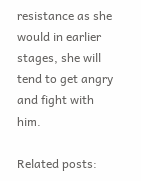resistance as she would in earlier stages, she will tend to get angry and fight with him.

Related posts: